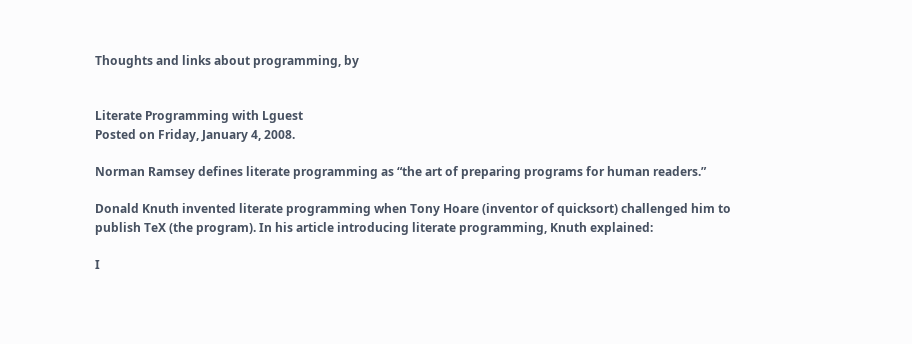Thoughts and links about programming, by


Literate Programming with Lguest
Posted on Friday, January 4, 2008.

Norman Ramsey defines literate programming as “the art of preparing programs for human readers.”

Donald Knuth invented literate programming when Tony Hoare (inventor of quicksort) challenged him to publish TeX (the program). In his article introducing literate programming, Knuth explained:

I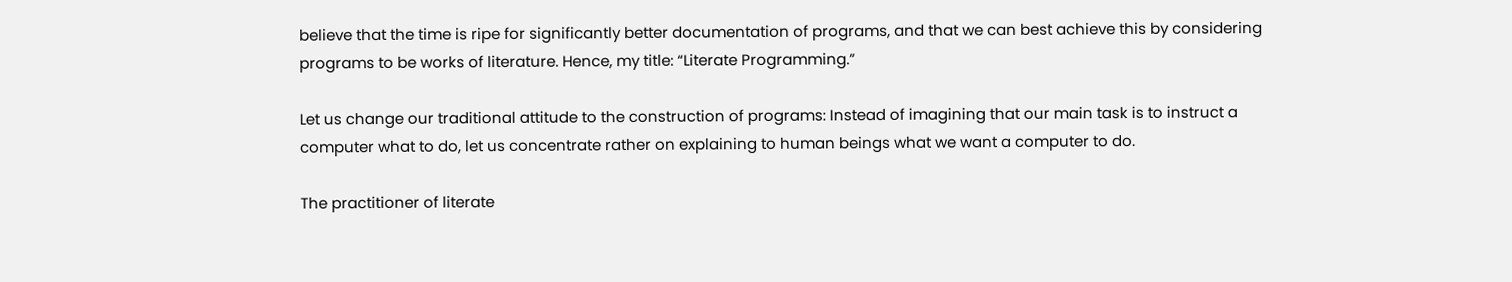believe that the time is ripe for significantly better documentation of programs, and that we can best achieve this by considering programs to be works of literature. Hence, my title: “Literate Programming.”

Let us change our traditional attitude to the construction of programs: Instead of imagining that our main task is to instruct a computer what to do, let us concentrate rather on explaining to human beings what we want a computer to do.

The practitioner of literate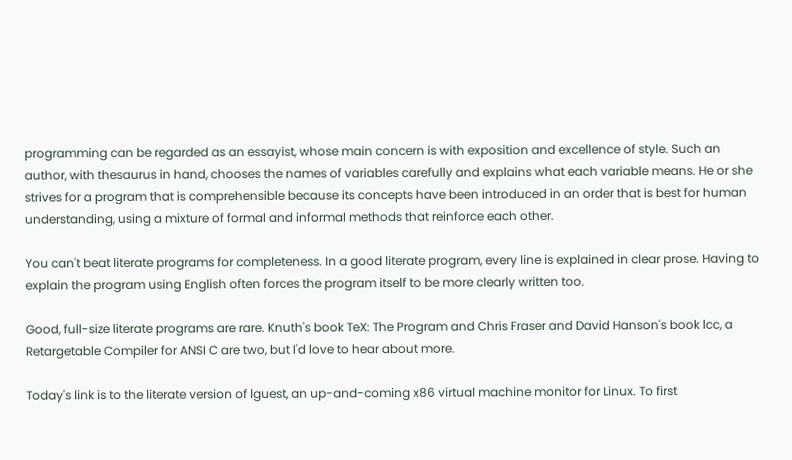programming can be regarded as an essayist, whose main concern is with exposition and excellence of style. Such an author, with thesaurus in hand, chooses the names of variables carefully and explains what each variable means. He or she strives for a program that is comprehensible because its concepts have been introduced in an order that is best for human understanding, using a mixture of formal and informal methods that reinforce each other.

You can't beat literate programs for completeness. In a good literate program, every line is explained in clear prose. Having to explain the program using English often forces the program itself to be more clearly written too.

Good, full-size literate programs are rare. Knuth's book TeX: The Program and Chris Fraser and David Hanson's book lcc, a Retargetable Compiler for ANSI C are two, but I'd love to hear about more.

Today's link is to the literate version of lguest, an up-and-coming x86 virtual machine monitor for Linux. To first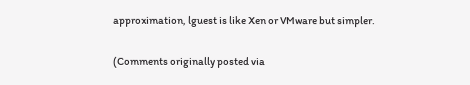approximation, lguest is like Xen or VMware but simpler.

(Comments originally posted via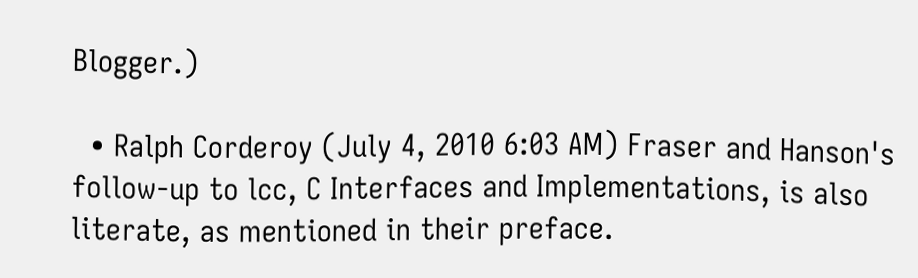Blogger.)

  • Ralph Corderoy (July 4, 2010 6:03 AM) Fraser and Hanson's follow-up to lcc, C Interfaces and Implementations, is also literate, as mentioned in their preface.